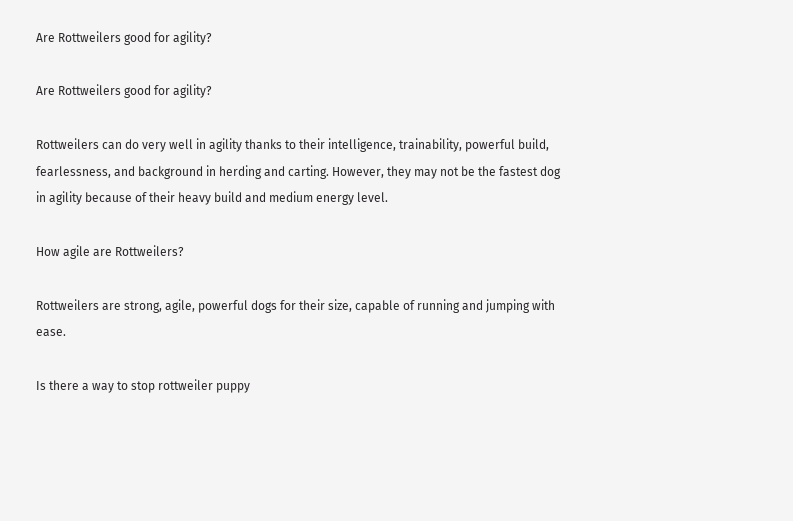Are Rottweilers good for agility?

Are Rottweilers good for agility?

Rottweilers can do very well in agility thanks to their intelligence, trainability, powerful build, fearlessness, and background in herding and carting. However, they may not be the fastest dog in agility because of their heavy build and medium energy level.

How agile are Rottweilers?

Rottweilers are strong, agile, powerful dogs for their size, capable of running and jumping with ease.

Is there a way to stop rottweiler puppy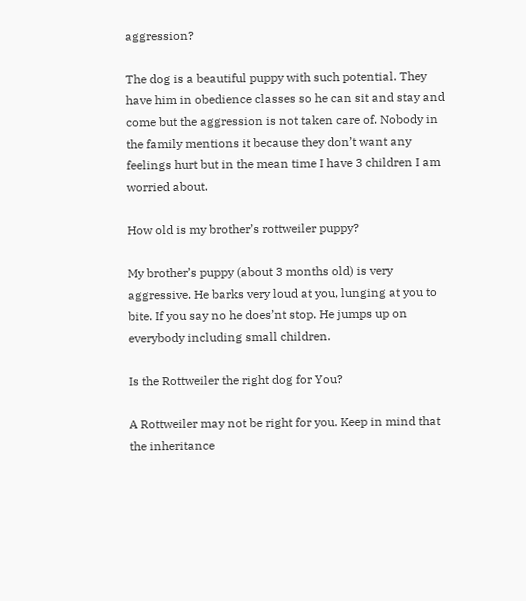aggression?

The dog is a beautiful puppy with such potential. They have him in obedience classes so he can sit and stay and come but the aggression is not taken care of. Nobody in the family mentions it because they don’t want any feelings hurt but in the mean time I have 3 children I am worried about.

How old is my brother’s rottweiler puppy?

My brother’s puppy (about 3 months old) is very aggressive. He barks very loud at you, lunging at you to bite. If you say no he does’nt stop. He jumps up on everybody including small children.

Is the Rottweiler the right dog for You?

A Rottweiler may not be right for you. Keep in mind that the inheritance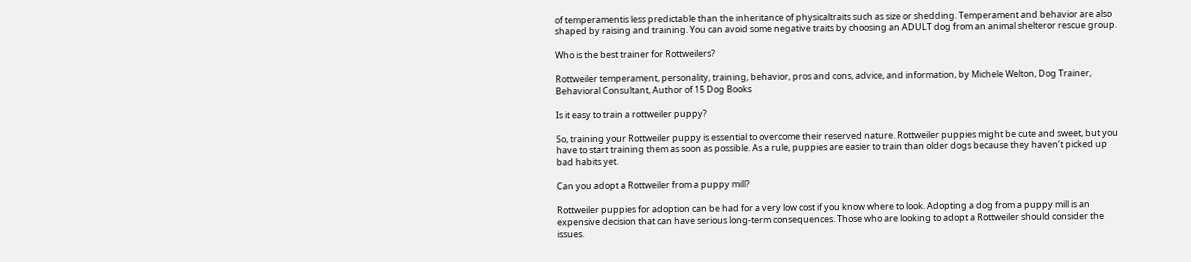of temperamentis less predictable than the inheritance of physicaltraits such as size or shedding. Temperament and behavior are also shaped by raising and training. You can avoid some negative traits by choosing an ADULT dog from an animal shelteror rescue group.

Who is the best trainer for Rottweilers?

Rottweiler temperament, personality, training, behavior, pros and cons, advice, and information, by Michele Welton, Dog Trainer, Behavioral Consultant, Author of 15 Dog Books

Is it easy to train a rottweiler puppy?

So, training your Rottweiler puppy is essential to overcome their reserved nature. Rottweiler puppies might be cute and sweet, but you have to start training them as soon as possible. As a rule, puppies are easier to train than older dogs because they haven’t picked up bad habits yet.

Can you adopt a Rottweiler from a puppy mill?

Rottweiler puppies for adoption can be had for a very low cost if you know where to look. Adopting a dog from a puppy mill is an expensive decision that can have serious long-term consequences. Those who are looking to adopt a Rottweiler should consider the issues.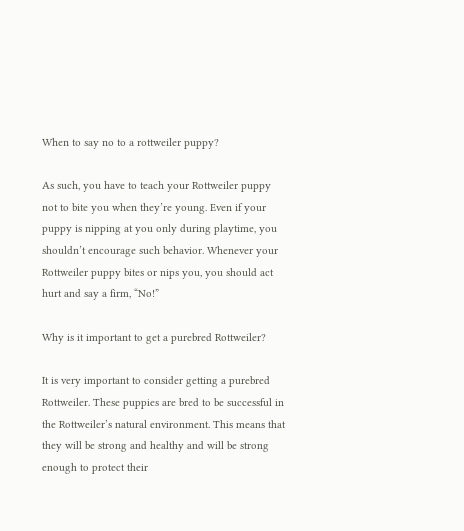When to say no to a rottweiler puppy?

As such, you have to teach your Rottweiler puppy not to bite you when they’re young. Even if your puppy is nipping at you only during playtime, you shouldn’t encourage such behavior. Whenever your Rottweiler puppy bites or nips you, you should act hurt and say a firm, “No!”

Why is it important to get a purebred Rottweiler?

It is very important to consider getting a purebred Rottweiler. These puppies are bred to be successful in the Rottweiler’s natural environment. This means that they will be strong and healthy and will be strong enough to protect their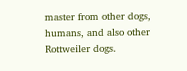master from other dogs, humans, and also other Rottweiler dogs.